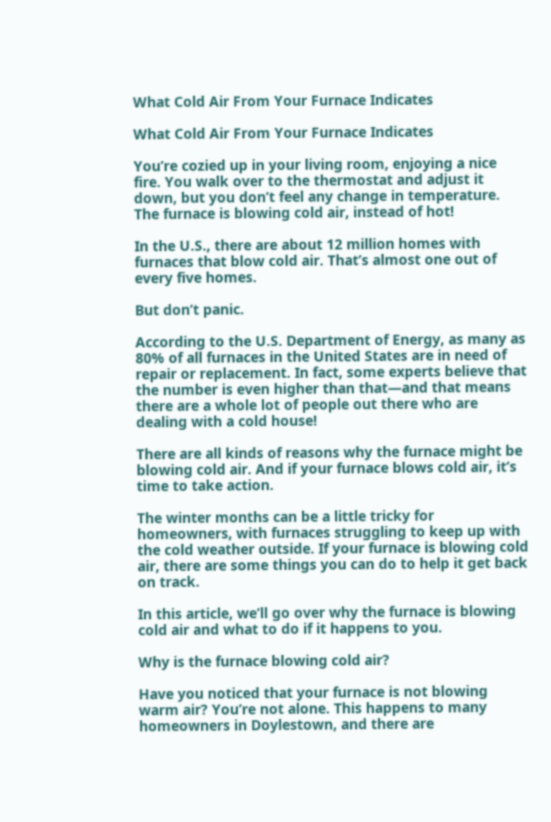What Cold Air From Your Furnace Indicates

What Cold Air From Your Furnace Indicates

You’re cozied up in your living room, enjoying a nice fire. You walk over to the thermostat and adjust it down, but you don’t feel any change in temperature. The furnace is blowing cold air, instead of hot!

In the U.S., there are about 12 million homes with furnaces that blow cold air. That’s almost one out of every five homes.

But don’t panic.

According to the U.S. Department of Energy, as many as 80% of all furnaces in the United States are in need of repair or replacement. In fact, some experts believe that the number is even higher than that—and that means there are a whole lot of people out there who are dealing with a cold house!

There are all kinds of reasons why the furnace might be blowing cold air. And if your furnace blows cold air, it’s time to take action.

The winter months can be a little tricky for homeowners, with furnaces struggling to keep up with the cold weather outside. If your furnace is blowing cold air, there are some things you can do to help it get back on track.

In this article, we’ll go over why the furnace is blowing cold air and what to do if it happens to you.

Why is the furnace blowing cold air?

Have you noticed that your furnace is not blowing warm air? You’re not alone. This happens to many homeowners in Doylestown, and there are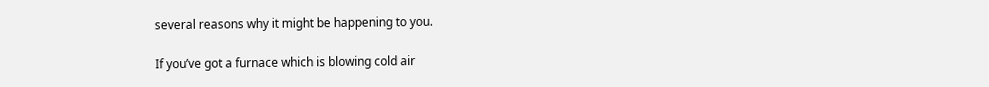several reasons why it might be happening to you.

If you’ve got a furnace which is blowing cold air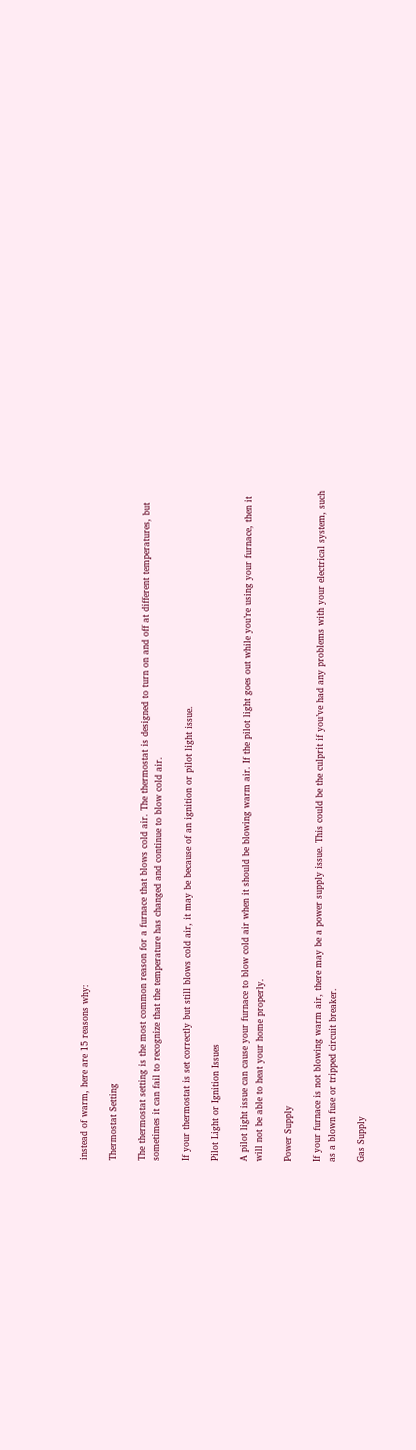instead of warm, here are 15 reasons why:

Thermostat Setting

The thermostat setting is the most common reason for a furnace that blows cold air. The thermostat is designed to turn on and off at different temperatures, but sometimes it can fail to recognize that the temperature has changed and continue to blow cold air.

If your thermostat is set correctly but still blows cold air, it may be because of an ignition or pilot light issue.

Pilot Light or Ignition Issues

A pilot light issue can cause your furnace to blow cold air when it should be blowing warm air. If the pilot light goes out while you’re using your furnace, then it will not be able to heat your home properly.

Power Supply

If your furnace is not blowing warm air, there may be a power supply issue. This could be the culprit if you’ve had any problems with your electrical system, such as a blown fuse or tripped circuit breaker.

Gas Supply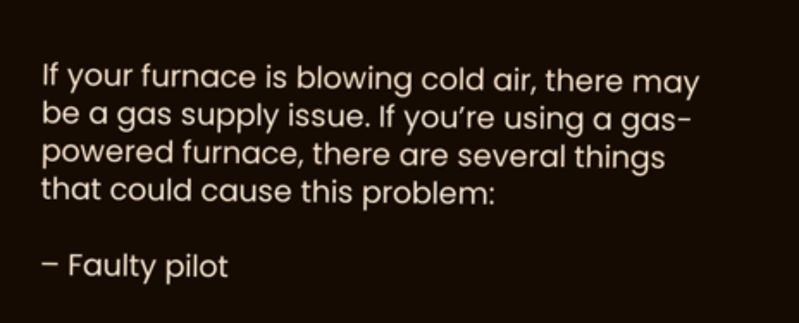If your furnace is blowing cold air, there may be a gas supply issue. If you’re using a gas-powered furnace, there are several things that could cause this problem:

– Faulty pilot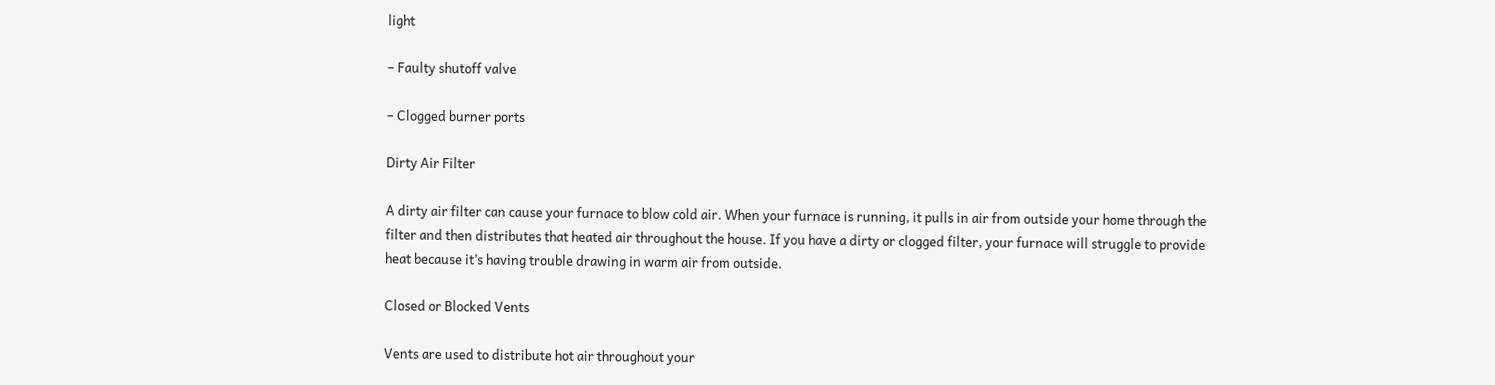light

– Faulty shutoff valve

– Clogged burner ports

Dirty Air Filter

A dirty air filter can cause your furnace to blow cold air. When your furnace is running, it pulls in air from outside your home through the filter and then distributes that heated air throughout the house. If you have a dirty or clogged filter, your furnace will struggle to provide heat because it’s having trouble drawing in warm air from outside.

Closed or Blocked Vents

Vents are used to distribute hot air throughout your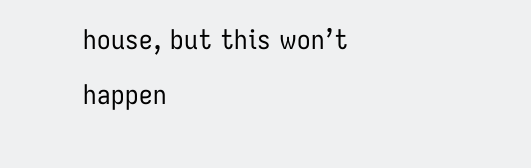house, but this won’t happen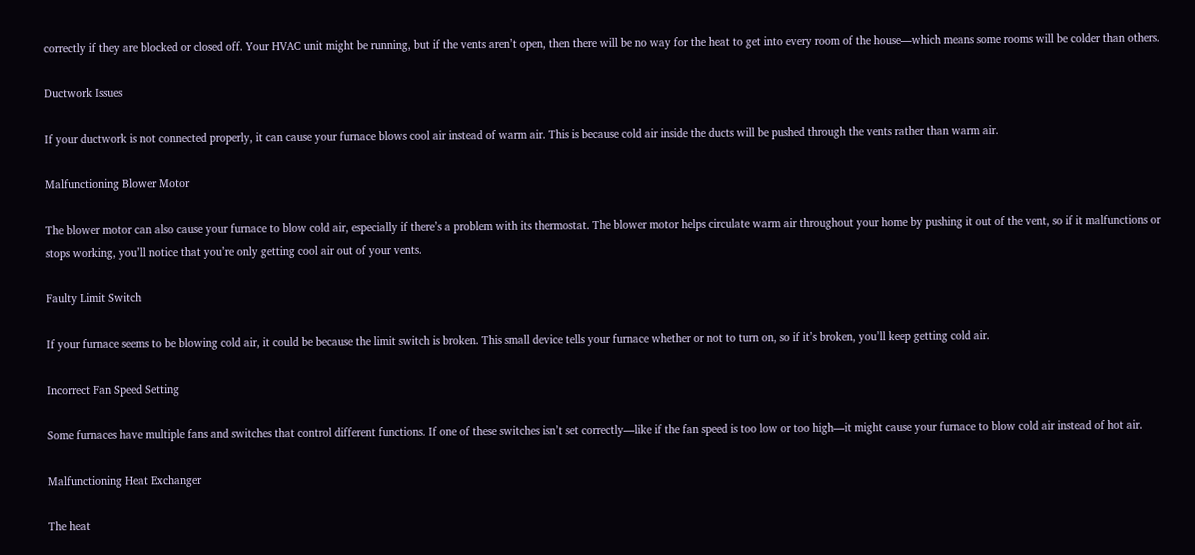correctly if they are blocked or closed off. Your HVAC unit might be running, but if the vents aren’t open, then there will be no way for the heat to get into every room of the house—which means some rooms will be colder than others.

Ductwork Issues

If your ductwork is not connected properly, it can cause your furnace blows cool air instead of warm air. This is because cold air inside the ducts will be pushed through the vents rather than warm air.

Malfunctioning Blower Motor

The blower motor can also cause your furnace to blow cold air, especially if there’s a problem with its thermostat. The blower motor helps circulate warm air throughout your home by pushing it out of the vent, so if it malfunctions or stops working, you’ll notice that you’re only getting cool air out of your vents.

Faulty Limit Switch

If your furnace seems to be blowing cold air, it could be because the limit switch is broken. This small device tells your furnace whether or not to turn on, so if it’s broken, you’ll keep getting cold air.

Incorrect Fan Speed Setting

Some furnaces have multiple fans and switches that control different functions. If one of these switches isn’t set correctly—like if the fan speed is too low or too high—it might cause your furnace to blow cold air instead of hot air.

Malfunctioning Heat Exchanger

The heat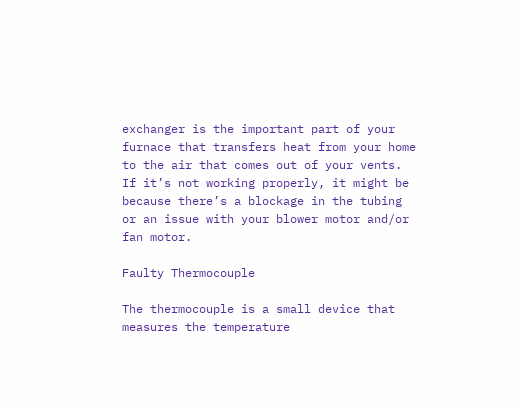exchanger is the important part of your furnace that transfers heat from your home to the air that comes out of your vents. If it’s not working properly, it might be because there’s a blockage in the tubing or an issue with your blower motor and/or fan motor.

Faulty Thermocouple

The thermocouple is a small device that measures the temperature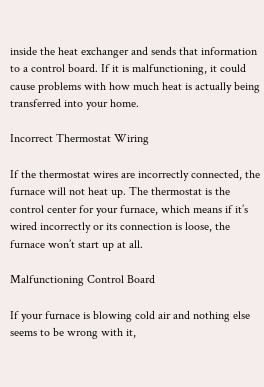inside the heat exchanger and sends that information to a control board. If it is malfunctioning, it could cause problems with how much heat is actually being transferred into your home.

Incorrect Thermostat Wiring

If the thermostat wires are incorrectly connected, the furnace will not heat up. The thermostat is the control center for your furnace, which means if it’s wired incorrectly or its connection is loose, the furnace won’t start up at all.

Malfunctioning Control Board

If your furnace is blowing cold air and nothing else seems to be wrong with it,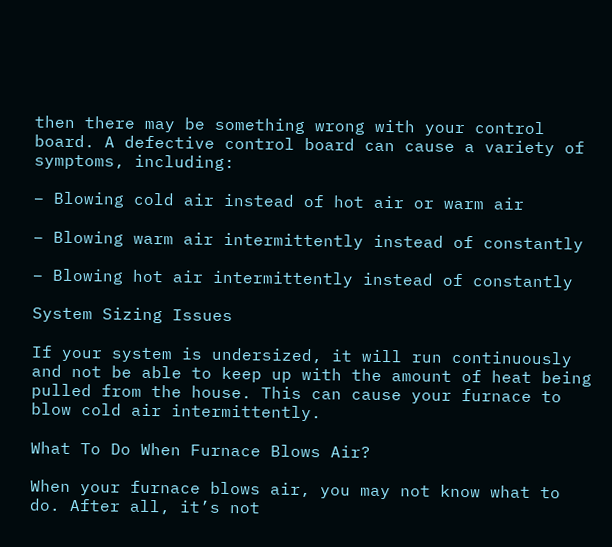then there may be something wrong with your control board. A defective control board can cause a variety of symptoms, including:

– Blowing cold air instead of hot air or warm air

– Blowing warm air intermittently instead of constantly

– Blowing hot air intermittently instead of constantly

System Sizing Issues

If your system is undersized, it will run continuously and not be able to keep up with the amount of heat being pulled from the house. This can cause your furnace to blow cold air intermittently.

What To Do When Furnace Blows Air?

When your furnace blows air, you may not know what to do. After all, it’s not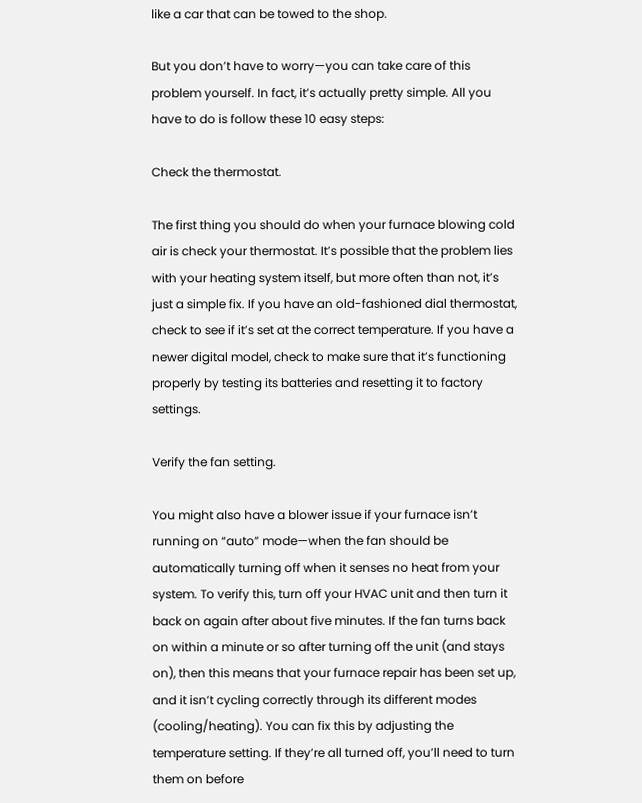like a car that can be towed to the shop.

But you don’t have to worry—you can take care of this problem yourself. In fact, it’s actually pretty simple. All you have to do is follow these 10 easy steps:

Check the thermostat.

The first thing you should do when your furnace blowing cold air is check your thermostat. It’s possible that the problem lies with your heating system itself, but more often than not, it’s just a simple fix. If you have an old-fashioned dial thermostat, check to see if it’s set at the correct temperature. If you have a newer digital model, check to make sure that it’s functioning properly by testing its batteries and resetting it to factory settings.

Verify the fan setting.

You might also have a blower issue if your furnace isn’t running on “auto” mode—when the fan should be automatically turning off when it senses no heat from your system. To verify this, turn off your HVAC unit and then turn it back on again after about five minutes. If the fan turns back on within a minute or so after turning off the unit (and stays on), then this means that your furnace repair has been set up, and it isn’t cycling correctly through its different modes (cooling/heating). You can fix this by adjusting the temperature setting. If they’re all turned off, you’ll need to turn them on before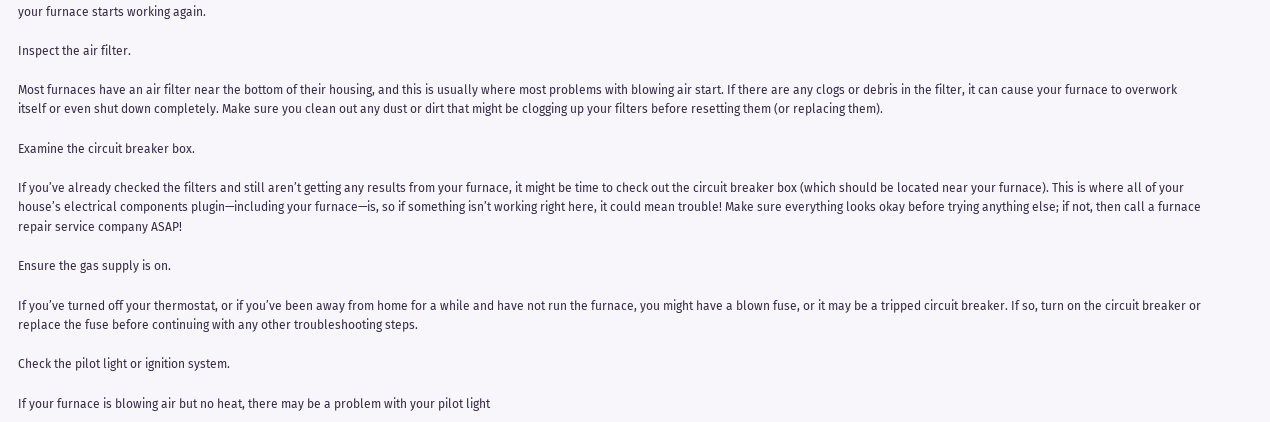your furnace starts working again.

Inspect the air filter.

Most furnaces have an air filter near the bottom of their housing, and this is usually where most problems with blowing air start. If there are any clogs or debris in the filter, it can cause your furnace to overwork itself or even shut down completely. Make sure you clean out any dust or dirt that might be clogging up your filters before resetting them (or replacing them).

Examine the circuit breaker box.

If you’ve already checked the filters and still aren’t getting any results from your furnace, it might be time to check out the circuit breaker box (which should be located near your furnace). This is where all of your house’s electrical components plugin—including your furnace—is, so if something isn’t working right here, it could mean trouble! Make sure everything looks okay before trying anything else; if not, then call a furnace repair service company ASAP!

Ensure the gas supply is on.

If you’ve turned off your thermostat, or if you’ve been away from home for a while and have not run the furnace, you might have a blown fuse, or it may be a tripped circuit breaker. If so, turn on the circuit breaker or replace the fuse before continuing with any other troubleshooting steps.

Check the pilot light or ignition system.

If your furnace is blowing air but no heat, there may be a problem with your pilot light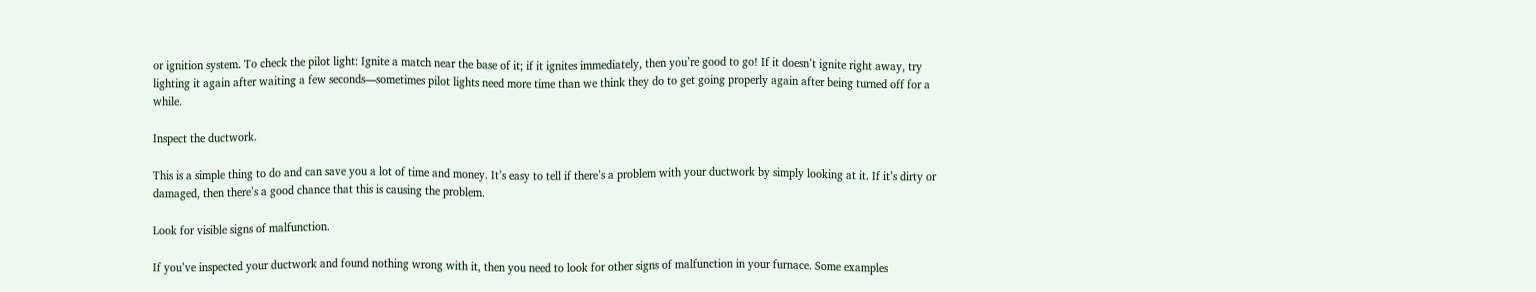or ignition system. To check the pilot light: Ignite a match near the base of it; if it ignites immediately, then you’re good to go! If it doesn’t ignite right away, try lighting it again after waiting a few seconds—sometimes pilot lights need more time than we think they do to get going properly again after being turned off for a while.

Inspect the ductwork.

This is a simple thing to do and can save you a lot of time and money. It’s easy to tell if there’s a problem with your ductwork by simply looking at it. If it’s dirty or damaged, then there’s a good chance that this is causing the problem.

Look for visible signs of malfunction.

If you’ve inspected your ductwork and found nothing wrong with it, then you need to look for other signs of malfunction in your furnace. Some examples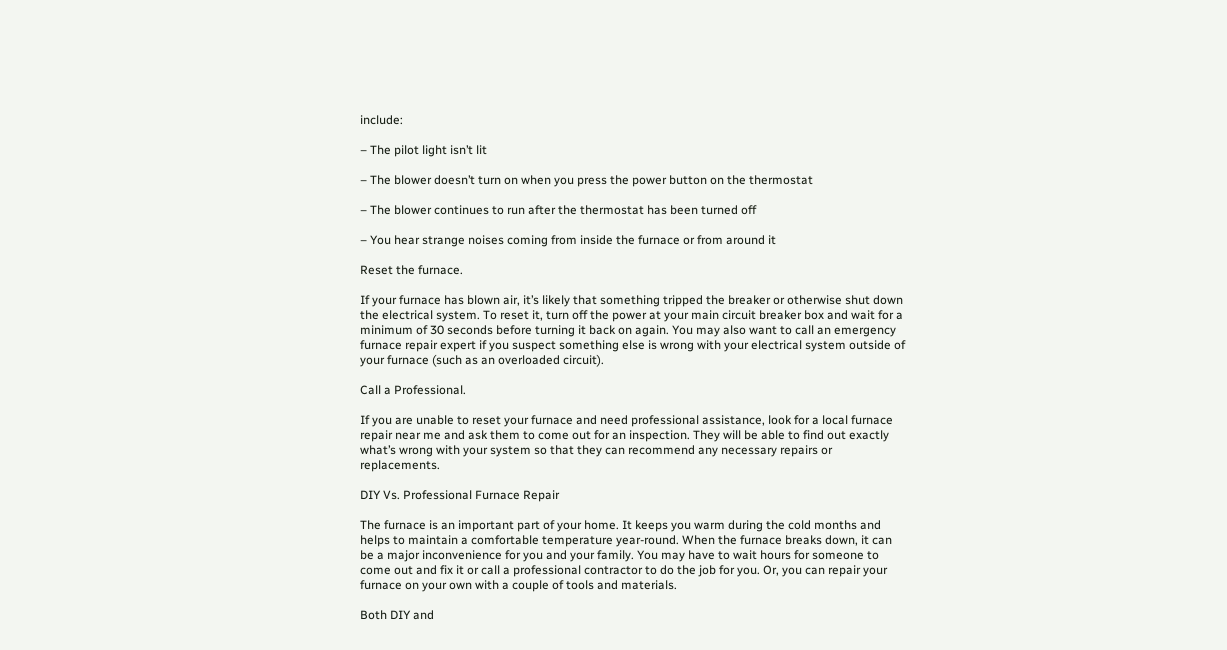include:

– The pilot light isn’t lit

– The blower doesn’t turn on when you press the power button on the thermostat

– The blower continues to run after the thermostat has been turned off

– You hear strange noises coming from inside the furnace or from around it

Reset the furnace.

If your furnace has blown air, it’s likely that something tripped the breaker or otherwise shut down the electrical system. To reset it, turn off the power at your main circuit breaker box and wait for a minimum of 30 seconds before turning it back on again. You may also want to call an emergency furnace repair expert if you suspect something else is wrong with your electrical system outside of your furnace (such as an overloaded circuit).

Call a Professional.

If you are unable to reset your furnace and need professional assistance, look for a local furnace repair near me and ask them to come out for an inspection. They will be able to find out exactly what’s wrong with your system so that they can recommend any necessary repairs or replacements.

DIY Vs. Professional Furnace Repair

The furnace is an important part of your home. It keeps you warm during the cold months and helps to maintain a comfortable temperature year-round. When the furnace breaks down, it can be a major inconvenience for you and your family. You may have to wait hours for someone to come out and fix it or call a professional contractor to do the job for you. Or, you can repair your furnace on your own with a couple of tools and materials.

Both DIY and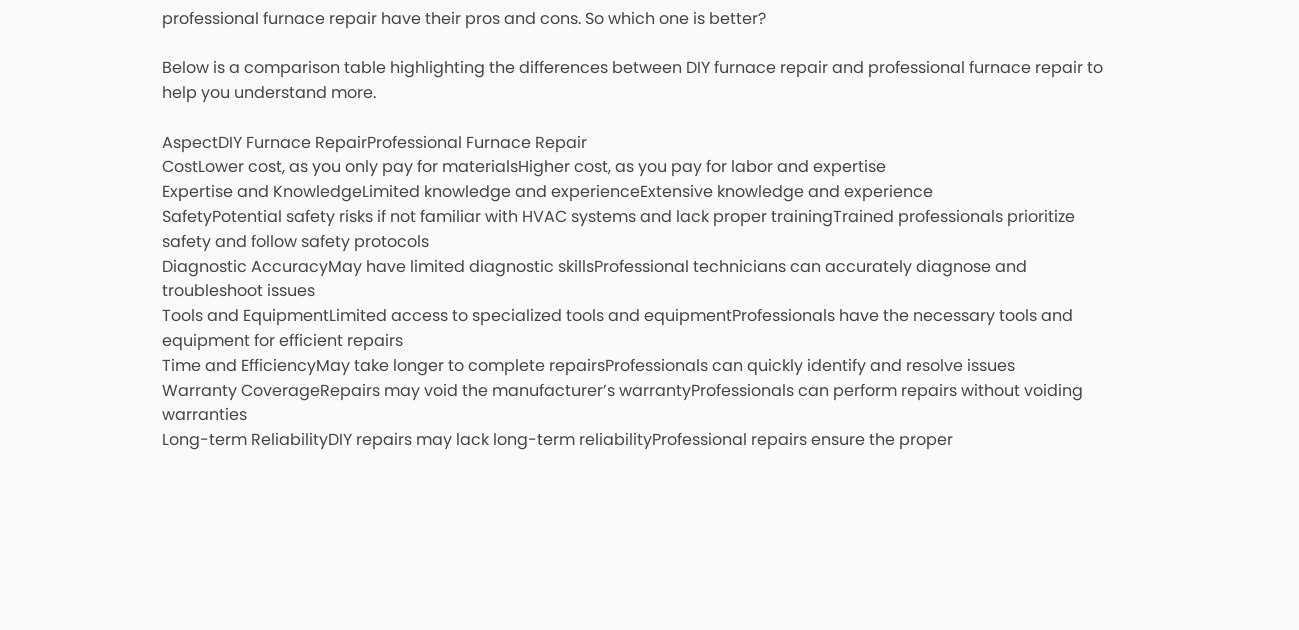professional furnace repair have their pros and cons. So which one is better?

Below is a comparison table highlighting the differences between DIY furnace repair and professional furnace repair to help you understand more.

AspectDIY Furnace RepairProfessional Furnace Repair
CostLower cost, as you only pay for materialsHigher cost, as you pay for labor and expertise
Expertise and KnowledgeLimited knowledge and experienceExtensive knowledge and experience
SafetyPotential safety risks if not familiar with HVAC systems and lack proper trainingTrained professionals prioritize safety and follow safety protocols
Diagnostic AccuracyMay have limited diagnostic skillsProfessional technicians can accurately diagnose and troubleshoot issues
Tools and EquipmentLimited access to specialized tools and equipmentProfessionals have the necessary tools and equipment for efficient repairs
Time and EfficiencyMay take longer to complete repairsProfessionals can quickly identify and resolve issues
Warranty CoverageRepairs may void the manufacturer’s warrantyProfessionals can perform repairs without voiding warranties
Long-term ReliabilityDIY repairs may lack long-term reliabilityProfessional repairs ensure the proper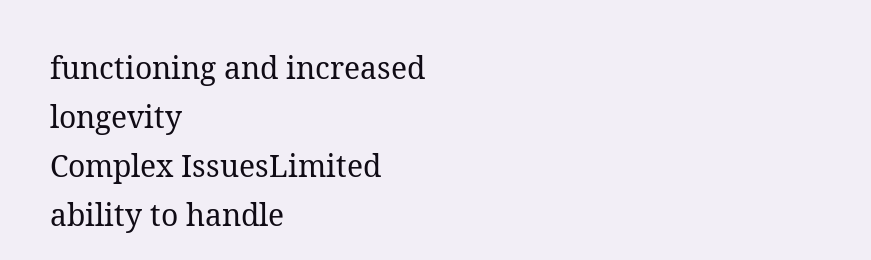functioning and increased longevity
Complex IssuesLimited ability to handle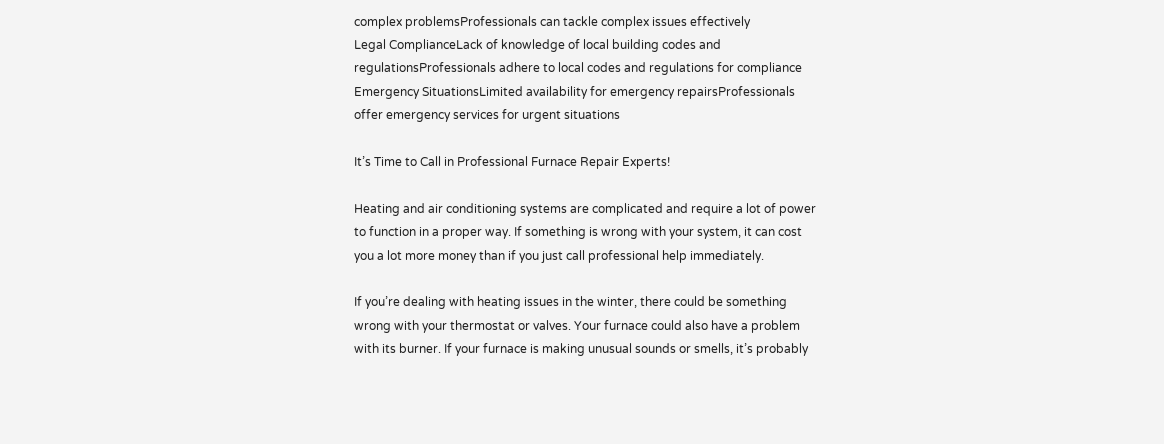complex problemsProfessionals can tackle complex issues effectively
Legal ComplianceLack of knowledge of local building codes and regulationsProfessionals adhere to local codes and regulations for compliance
Emergency SituationsLimited availability for emergency repairsProfessionals offer emergency services for urgent situations

It’s Time to Call in Professional Furnace Repair Experts!

Heating and air conditioning systems are complicated and require a lot of power to function in a proper way. If something is wrong with your system, it can cost you a lot more money than if you just call professional help immediately.

If you’re dealing with heating issues in the winter, there could be something wrong with your thermostat or valves. Your furnace could also have a problem with its burner. If your furnace is making unusual sounds or smells, it’s probably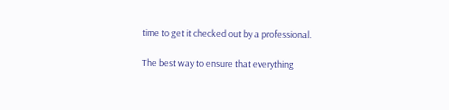time to get it checked out by a professional.

The best way to ensure that everything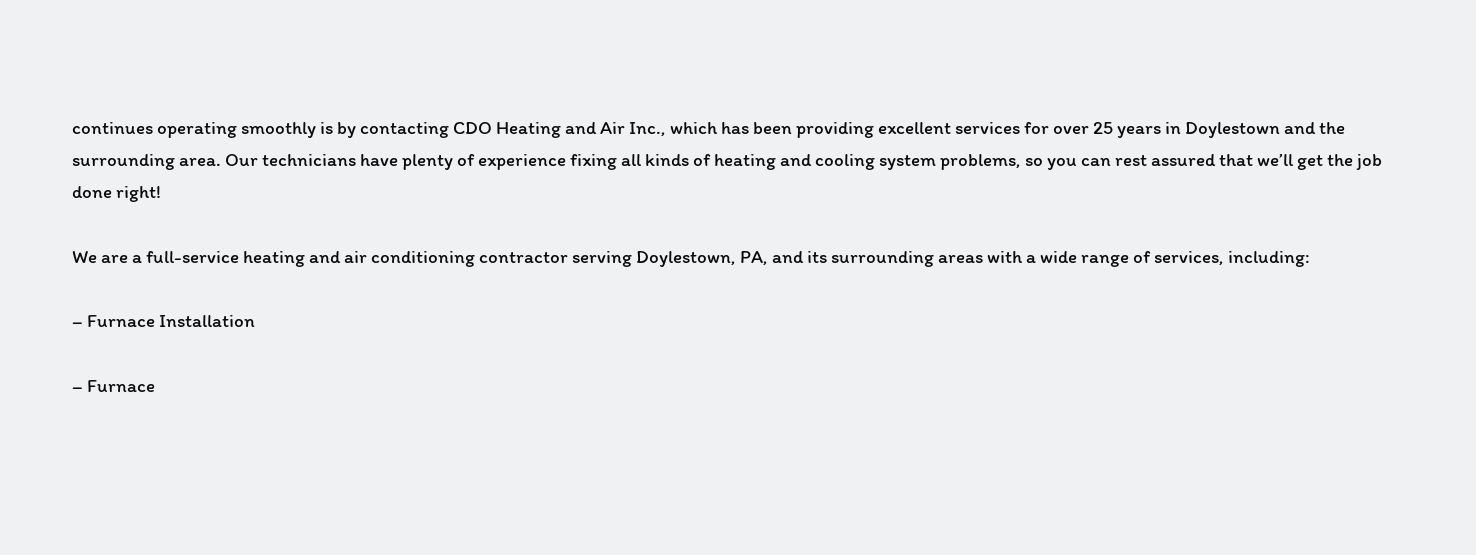continues operating smoothly is by contacting CDO Heating and Air Inc., which has been providing excellent services for over 25 years in Doylestown and the surrounding area. Our technicians have plenty of experience fixing all kinds of heating and cooling system problems, so you can rest assured that we’ll get the job done right!

We are a full-service heating and air conditioning contractor serving Doylestown, PA, and its surrounding areas with a wide range of services, including:

– Furnace Installation

– Furnace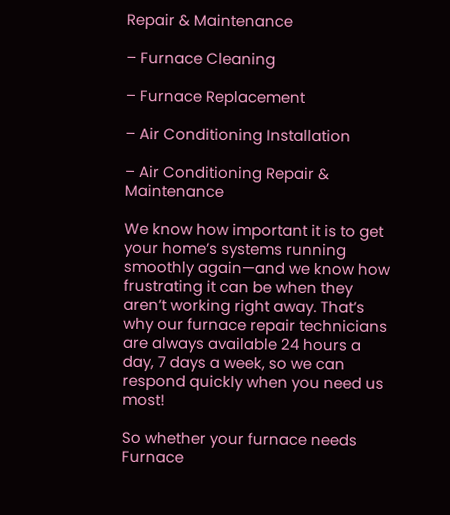Repair & Maintenance

– Furnace Cleaning

– Furnace Replacement

– Air Conditioning Installation

– Air Conditioning Repair & Maintenance

We know how important it is to get your home’s systems running smoothly again—and we know how frustrating it can be when they aren’t working right away. That’s why our furnace repair technicians are always available 24 hours a day, 7 days a week, so we can respond quickly when you need us most!

So whether your furnace needs Furnace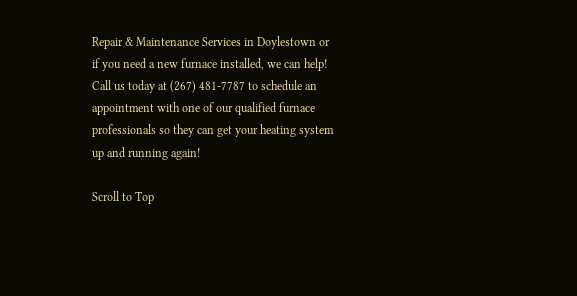Repair & Maintenance Services in Doylestown or if you need a new furnace installed, we can help! Call us today at (267) 481-7787 to schedule an appointment with one of our qualified furnace professionals so they can get your heating system up and running again!

Scroll to Top